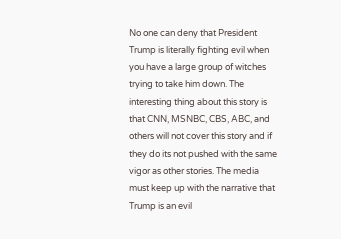No one can deny that President Trump is literally fighting evil when you have a large group of witches trying to take him down. The interesting thing about this story is that CNN, MSNBC, CBS, ABC, and others will not cover this story and if they do its not pushed with the same vigor as other stories. The media must keep up with the narrative that Trump is an evil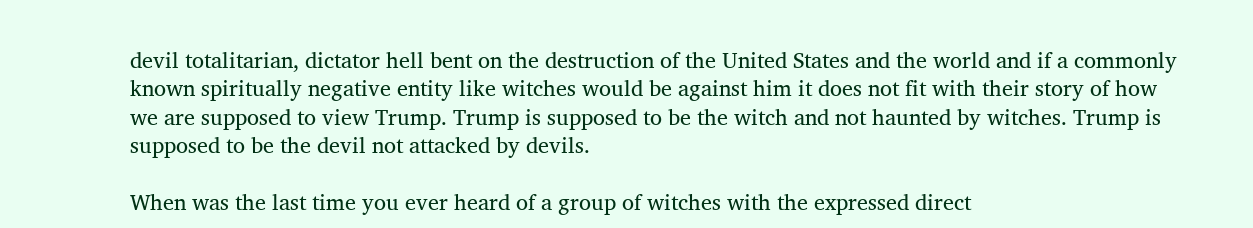devil totalitarian, dictator hell bent on the destruction of the United States and the world and if a commonly known spiritually negative entity like witches would be against him it does not fit with their story of how we are supposed to view Trump. Trump is supposed to be the witch and not haunted by witches. Trump is supposed to be the devil not attacked by devils.

When was the last time you ever heard of a group of witches with the expressed direct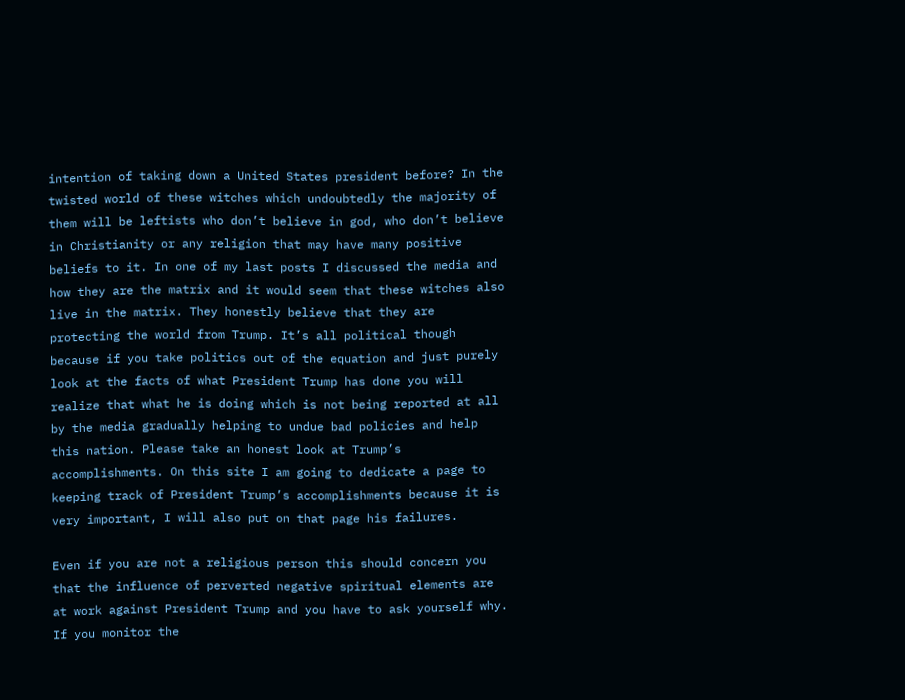intention of taking down a United States president before? In the twisted world of these witches which undoubtedly the majority of them will be leftists who don’t believe in god, who don’t believe in Christianity or any religion that may have many positive beliefs to it. In one of my last posts I discussed the media and how they are the matrix and it would seem that these witches also live in the matrix. They honestly believe that they are protecting the world from Trump. It’s all political though because if you take politics out of the equation and just purely look at the facts of what President Trump has done you will realize that what he is doing which is not being reported at all by the media gradually helping to undue bad policies and help this nation. Please take an honest look at Trump’s accomplishments. On this site I am going to dedicate a page to keeping track of President Trump’s accomplishments because it is very important, I will also put on that page his failures.

Even if you are not a religious person this should concern you that the influence of perverted negative spiritual elements are at work against President Trump and you have to ask yourself why. If you monitor the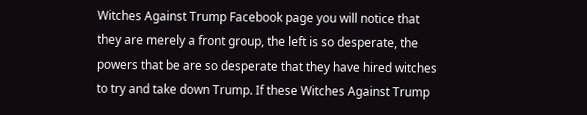Witches Against Trump Facebook page you will notice that they are merely a front group, the left is so desperate, the powers that be are so desperate that they have hired witches to try and take down Trump. If these Witches Against Trump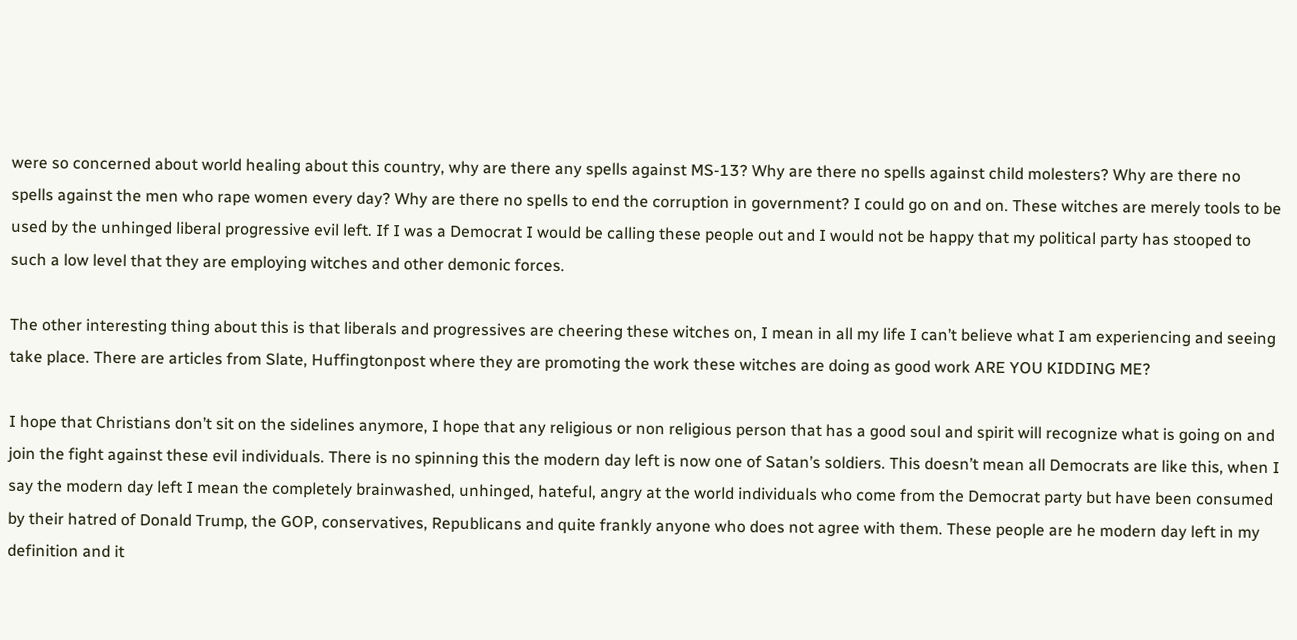were so concerned about world healing about this country, why are there any spells against MS-13? Why are there no spells against child molesters? Why are there no spells against the men who rape women every day? Why are there no spells to end the corruption in government? I could go on and on. These witches are merely tools to be used by the unhinged liberal progressive evil left. If I was a Democrat I would be calling these people out and I would not be happy that my political party has stooped to such a low level that they are employing witches and other demonic forces.

The other interesting thing about this is that liberals and progressives are cheering these witches on, I mean in all my life I can’t believe what I am experiencing and seeing take place. There are articles from Slate, Huffingtonpost where they are promoting the work these witches are doing as good work ARE YOU KIDDING ME?

I hope that Christians don’t sit on the sidelines anymore, I hope that any religious or non religious person that has a good soul and spirit will recognize what is going on and join the fight against these evil individuals. There is no spinning this the modern day left is now one of Satan’s soldiers. This doesn’t mean all Democrats are like this, when I say the modern day left I mean the completely brainwashed, unhinged, hateful, angry at the world individuals who come from the Democrat party but have been consumed by their hatred of Donald Trump, the GOP, conservatives, Republicans and quite frankly anyone who does not agree with them. These people are he modern day left in my definition and it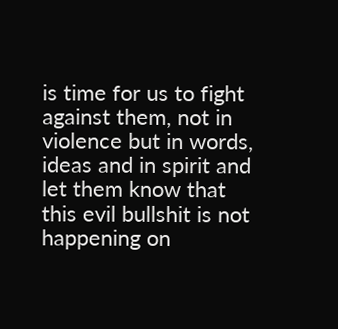is time for us to fight against them, not in violence but in words, ideas and in spirit and let them know that this evil bullshit is not happening on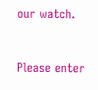our watch.


Please enter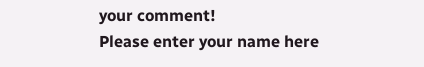your comment!
Please enter your name here